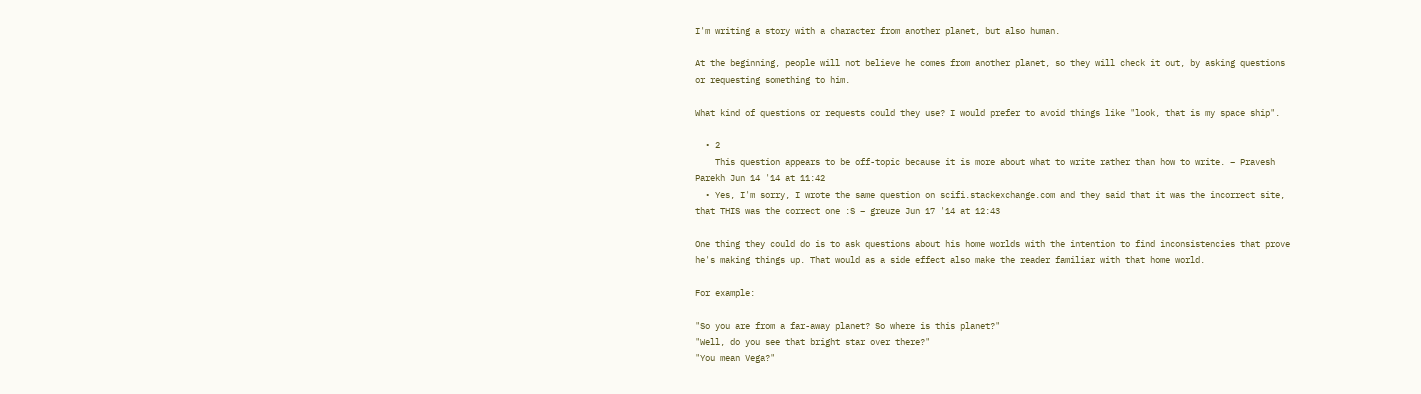I'm writing a story with a character from another planet, but also human.

At the beginning, people will not believe he comes from another planet, so they will check it out, by asking questions or requesting something to him.

What kind of questions or requests could they use? I would prefer to avoid things like "look, that is my space ship".

  • 2
    This question appears to be off-topic because it is more about what to write rather than how to write. – Pravesh Parekh Jun 14 '14 at 11:42
  • Yes, I'm sorry, I wrote the same question on scifi.stackexchange.com and they said that it was the incorrect site, that THIS was the correct one :S – greuze Jun 17 '14 at 12:43

One thing they could do is to ask questions about his home worlds with the intention to find inconsistencies that prove he's making things up. That would as a side effect also make the reader familiar with that home world.

For example:

"So you are from a far-away planet? So where is this planet?"
"Well, do you see that bright star over there?"
"You mean Vega?"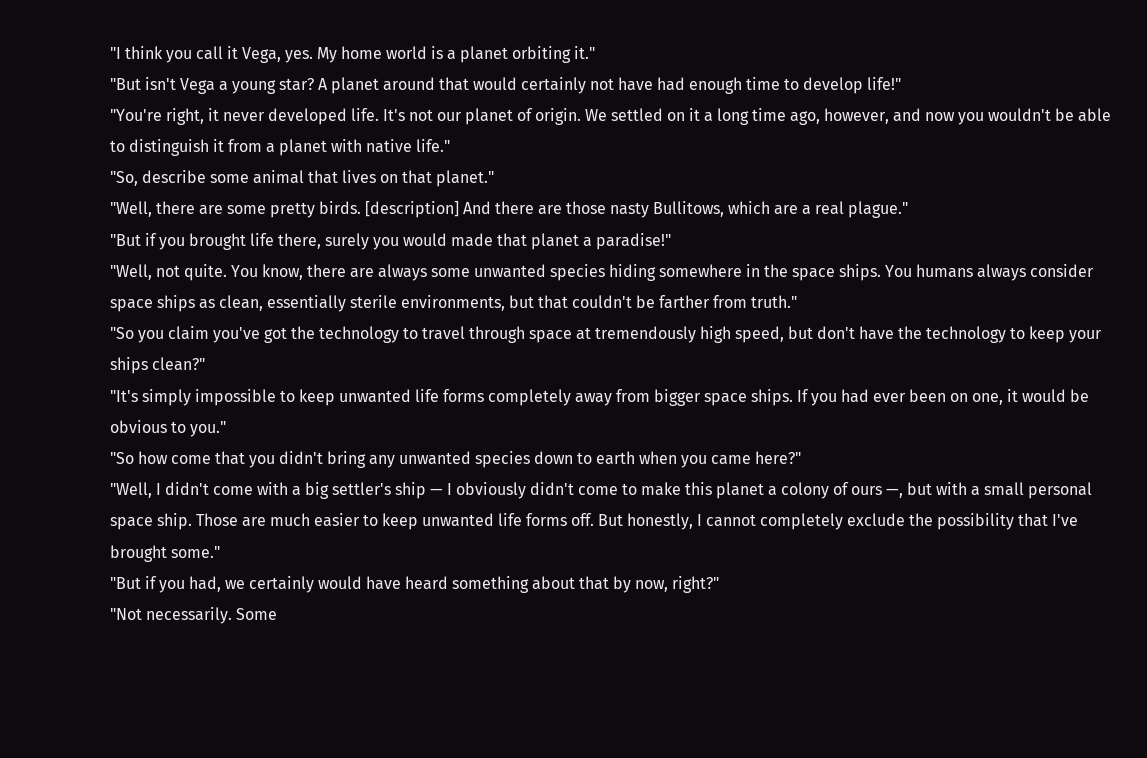"I think you call it Vega, yes. My home world is a planet orbiting it."
"But isn't Vega a young star? A planet around that would certainly not have had enough time to develop life!"
"You're right, it never developed life. It's not our planet of origin. We settled on it a long time ago, however, and now you wouldn't be able to distinguish it from a planet with native life."
"So, describe some animal that lives on that planet."
"Well, there are some pretty birds. [description] And there are those nasty Bullitows, which are a real plague."
"But if you brought life there, surely you would made that planet a paradise!"
"Well, not quite. You know, there are always some unwanted species hiding somewhere in the space ships. You humans always consider space ships as clean, essentially sterile environments, but that couldn't be farther from truth."
"So you claim you've got the technology to travel through space at tremendously high speed, but don't have the technology to keep your ships clean?"
"It's simply impossible to keep unwanted life forms completely away from bigger space ships. If you had ever been on one, it would be obvious to you."
"So how come that you didn't bring any unwanted species down to earth when you came here?"
"Well, I didn't come with a big settler's ship — I obviously didn't come to make this planet a colony of ours —, but with a small personal space ship. Those are much easier to keep unwanted life forms off. But honestly, I cannot completely exclude the possibility that I've brought some."
"But if you had, we certainly would have heard something about that by now, right?"
"Not necessarily. Some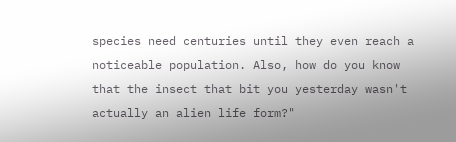species need centuries until they even reach a noticeable population. Also, how do you know that the insect that bit you yesterday wasn't actually an alien life form?"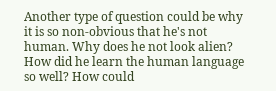Another type of question could be why it is so non-obvious that he's not human. Why does he not look alien? How did he learn the human language so well? How could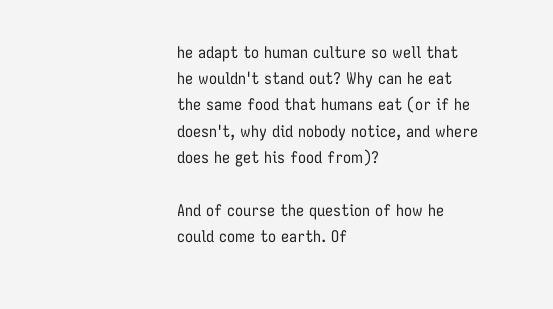he adapt to human culture so well that he wouldn't stand out? Why can he eat the same food that humans eat (or if he doesn't, why did nobody notice, and where does he get his food from)?

And of course the question of how he could come to earth. Of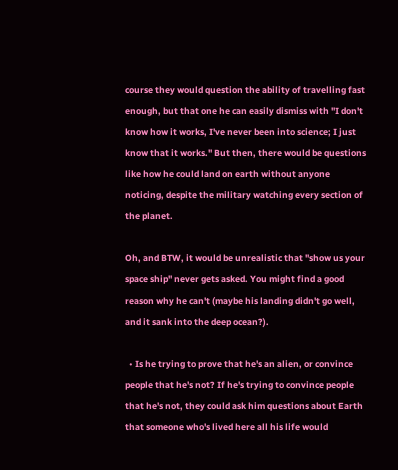course they would question the ability of travelling fast enough, but that one he can easily dismiss with "I don't know how it works, I've never been into science; I just know that it works." But then, there would be questions like how he could land on earth without anyone noticing, despite the military watching every section of the planet.

Oh, and BTW, it would be unrealistic that "show us your space ship" never gets asked. You might find a good reason why he can't (maybe his landing didn't go well, and it sank into the deep ocean?).

  • Is he trying to prove that he's an alien, or convince people that he's not? If he's trying to convince people that he's not, they could ask him questions about Earth that someone who's lived here all his life would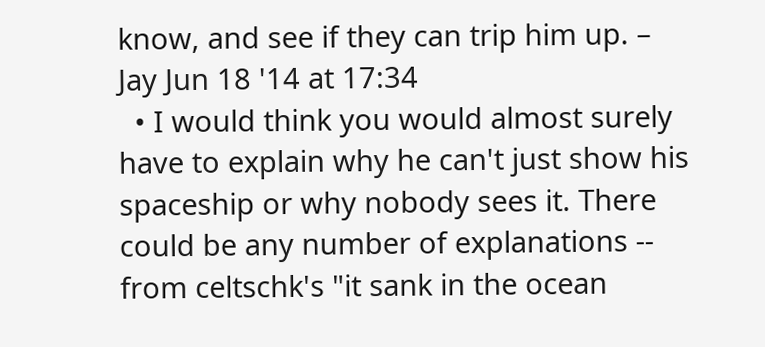know, and see if they can trip him up. – Jay Jun 18 '14 at 17:34
  • I would think you would almost surely have to explain why he can't just show his spaceship or why nobody sees it. There could be any number of explanations -- from celtschk's "it sank in the ocean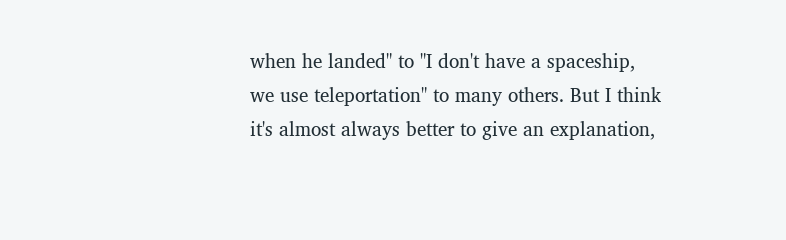when he landed" to "I don't have a spaceship, we use teleportation" to many others. But I think it's almost always better to give an explanation,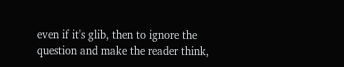even if it's glib, then to ignore the question and make the reader think,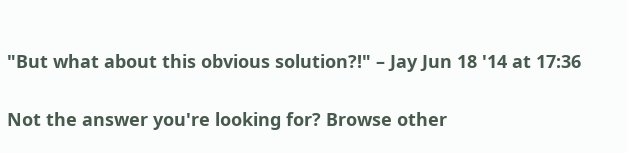"But what about this obvious solution?!" – Jay Jun 18 '14 at 17:36

Not the answer you're looking for? Browse other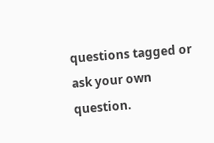questions tagged or ask your own question.